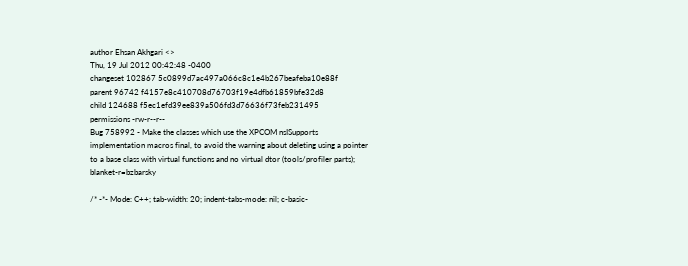author Ehsan Akhgari <>
Thu, 19 Jul 2012 00:42:48 -0400
changeset 102867 5c0899d7ac497a066c8c1e4b267beafeba10e88f
parent 96742 f4157e8c410708d76703f19e4dfb61859bfe32d8
child 124688 f5ec1efd39ee839a506fd3d76636f73feb231495
permissions -rw-r--r--
Bug 758992 - Make the classes which use the XPCOM nsISupports implementation macros final, to avoid the warning about deleting using a pointer to a base class with virtual functions and no virtual dtor (tools/profiler parts); blanket-r=bzbarsky

/* -*- Mode: C++; tab-width: 20; indent-tabs-mode: nil; c-basic-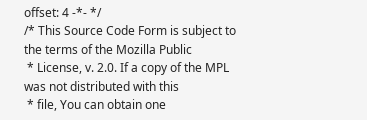offset: 4 -*- */
/* This Source Code Form is subject to the terms of the Mozilla Public
 * License, v. 2.0. If a copy of the MPL was not distributed with this
 * file, You can obtain one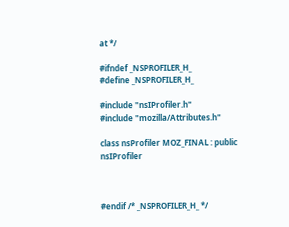at */

#ifndef _NSPROFILER_H_
#define _NSPROFILER_H_

#include "nsIProfiler.h"
#include "mozilla/Attributes.h"

class nsProfiler MOZ_FINAL : public nsIProfiler



#endif /* _NSPROFILER_H_ */